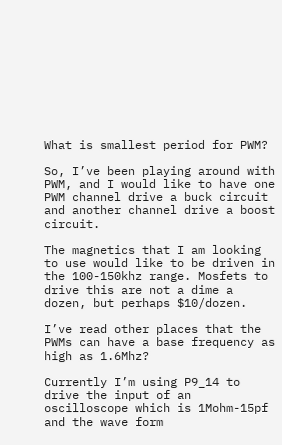What is smallest period for PWM?

So, I’ve been playing around with PWM, and I would like to have one PWM channel drive a buck circuit and another channel drive a boost circuit.

The magnetics that I am looking to use would like to be driven in the 100-150khz range. Mosfets to drive this are not a dime a dozen, but perhaps $10/dozen.

I’ve read other places that the PWMs can have a base frequency as high as 1.6Mhz?

Currently I’m using P9_14 to drive the input of an oscilloscope which is 1Mohm-15pf and the wave form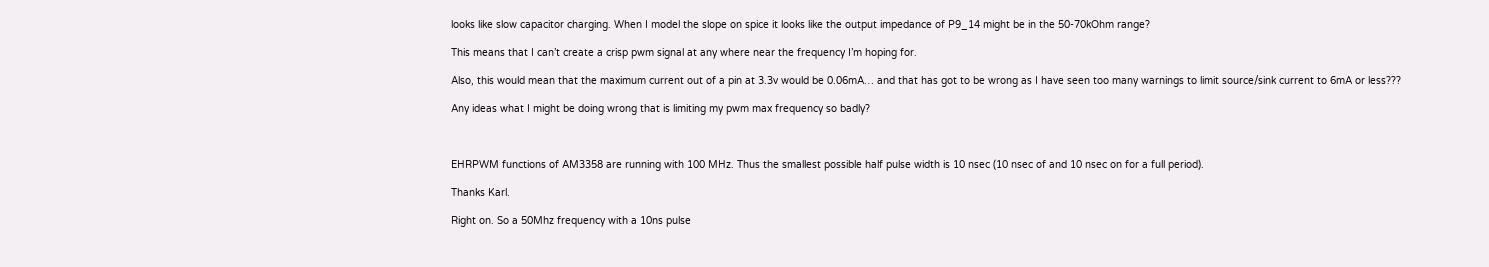looks like slow capacitor charging. When I model the slope on spice it looks like the output impedance of P9_14 might be in the 50-70kOhm range?

This means that I can’t create a crisp pwm signal at any where near the frequency I’m hoping for.

Also, this would mean that the maximum current out of a pin at 3.3v would be 0.06mA… and that has got to be wrong as I have seen too many warnings to limit source/sink current to 6mA or less???

Any ideas what I might be doing wrong that is limiting my pwm max frequency so badly?



EHRPWM functions of AM3358 are running with 100 MHz. Thus the smallest possible half pulse width is 10 nsec (10 nsec of and 10 nsec on for a full period).

Thanks Karl.

Right on. So a 50Mhz frequency with a 10ns pulse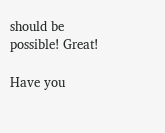should be possible! Great!

Have you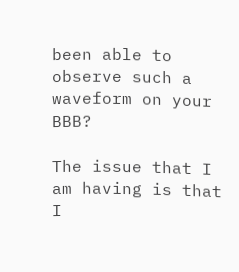been able to observe such a waveform on your BBB?

The issue that I am having is that I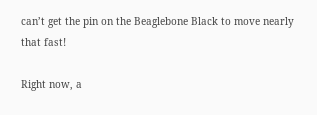can’t get the pin on the Beaglebone Black to move nearly that fast!

Right now, a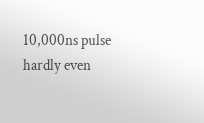10,000ns pulse hardly even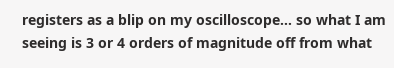registers as a blip on my oscilloscope… so what I am seeing is 3 or 4 orders of magnitude off from what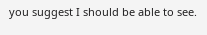you suggest I should be able to see.